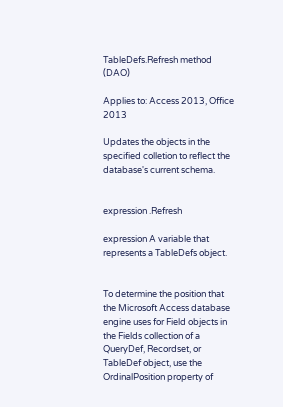TableDefs.Refresh method (DAO)

Applies to: Access 2013, Office 2013

Updates the objects in the specified colletion to reflect the database's current schema.


expression .Refresh

expression A variable that represents a TableDefs object.


To determine the position that the Microsoft Access database engine uses for Field objects in the Fields collection of a QueryDef, Recordset, or TableDef object, use the OrdinalPosition property of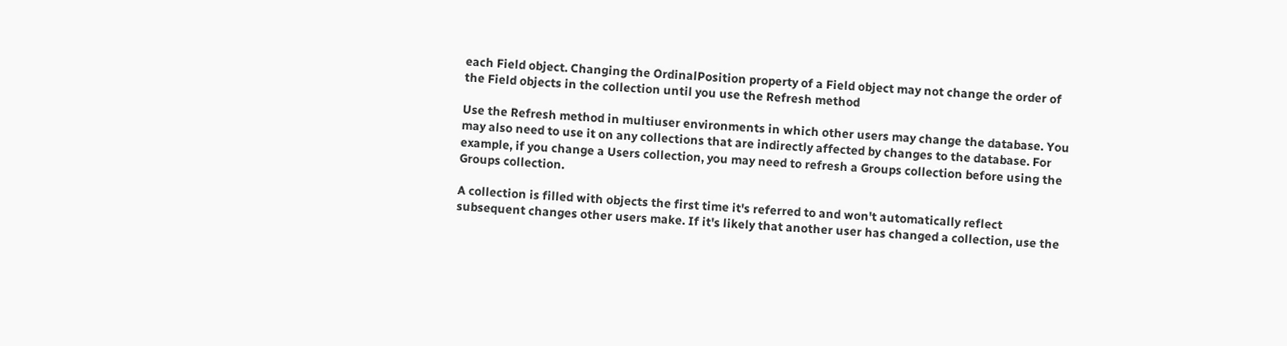each Field object. Changing the OrdinalPosition property of a Field object may not change the order of the Field objects in the collection until you use the Refresh method

Use the Refresh method in multiuser environments in which other users may change the database. You may also need to use it on any collections that are indirectly affected by changes to the database. For example, if you change a Users collection, you may need to refresh a Groups collection before using the Groups collection.

A collection is filled with objects the first time it's referred to and won't automatically reflect subsequent changes other users make. If it's likely that another user has changed a collection, use the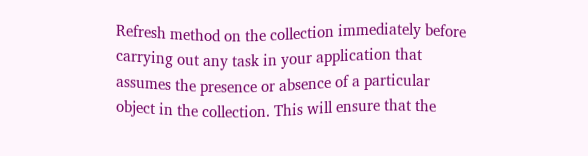Refresh method on the collection immediately before carrying out any task in your application that assumes the presence or absence of a particular object in the collection. This will ensure that the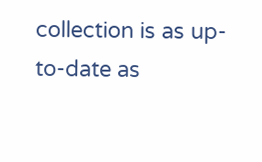collection is as up-to-date as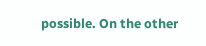possible. On the other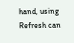hand, using Refresh can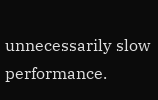unnecessarily slow performance.